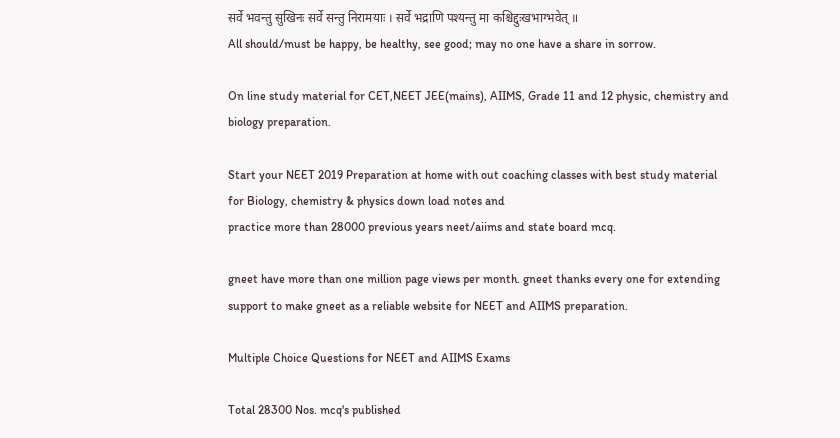सर्वे भवन्तु सुखिनः सर्वे सन्तु निरामयाः । सर्वे भद्राणि पश्यन्तु मा कश्चिद्दुःखभाग्भवेत् ॥
All should/must be happy, be healthy, see good; may no one have a share in sorrow.

On line study material for CET,NEET JEE(mains), AIIMS, Grade 11 and 12 physic, chemistry and biology preparation.

Start your NEET 2019 Preparation at home with out coaching classes with best study material for Biology, chemistry & physics down load notes and
practice more than 28000 previous years neet/aiims and state board mcq.

gneet have more than one million page views per month. gneet thanks every one for extending support to make gneet as a reliable website for NEET and AIIMS preparation.

Multiple Choice Questions for NEET and AIIMS Exams

Total 28300 Nos. mcq's published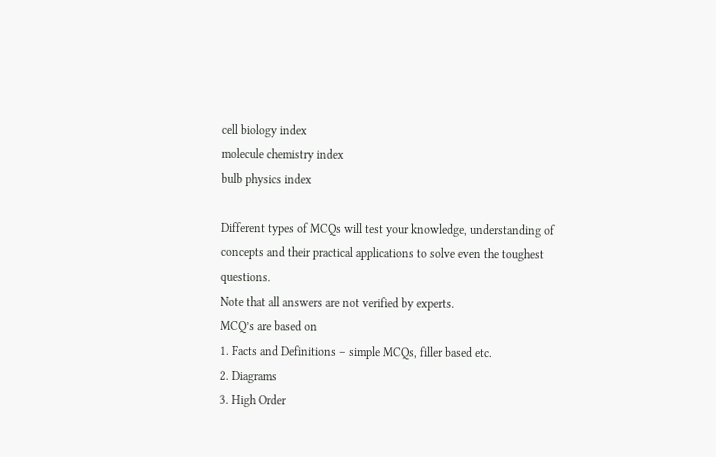cell biology index
molecule chemistry index
bulb physics index

Different types of MCQs will test your knowledge, understanding of concepts and their practical applications to solve even the toughest questions.
Note that all answers are not verified by experts.
MCQ’s are based on
1. Facts and Definitions – simple MCQs, filler based etc.
2. Diagrams
3. High Order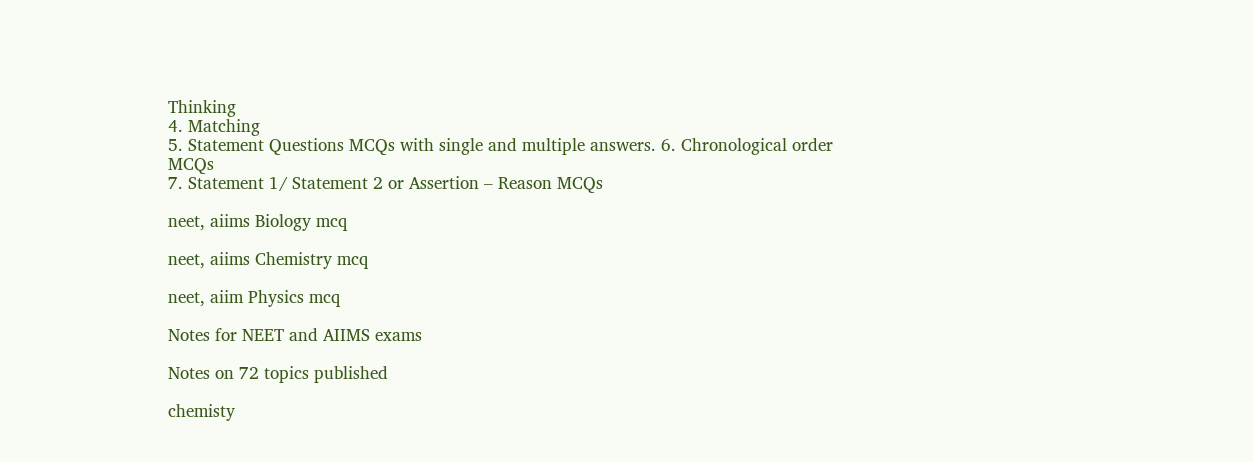Thinking
4. Matching
5. Statement Questions MCQs with single and multiple answers. 6. Chronological order MCQs
7. Statement 1/ Statement 2 or Assertion – Reason MCQs

neet, aiims Biology mcq

neet, aiims Chemistry mcq

neet, aiim Physics mcq

Notes for NEET and AIIMS exams

Notes on 72 topics published

chemisty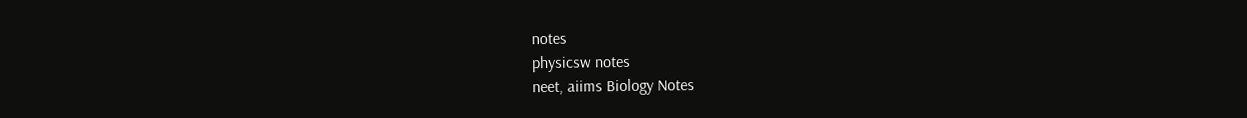notes
physicsw notes
neet, aiims Biology Notes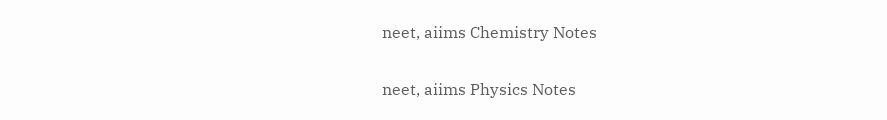neet, aiims Chemistry Notes

neet, aiims Physics Notes